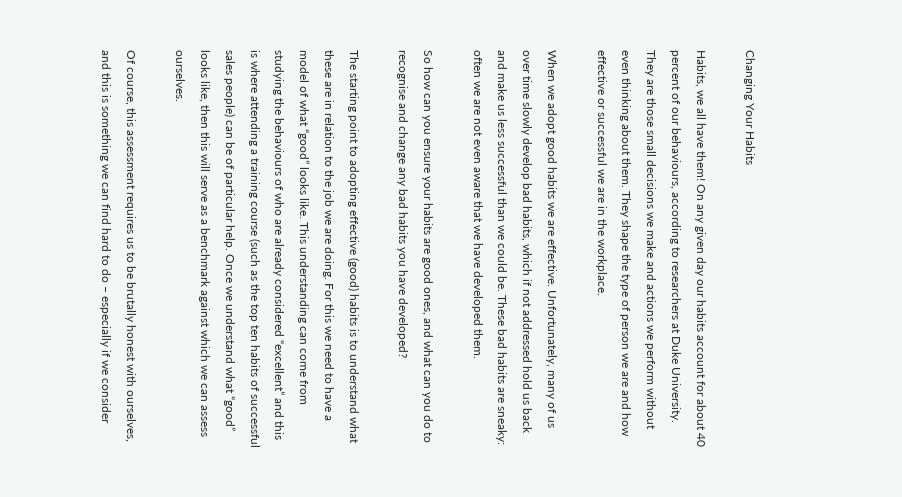Changing Your Habits

Habits, we all have them! On any given day our habits account for about 40 percent of our behaviours, according to researchers at Duke University. They are those small decisions we make and actions we perform without even thinking about them. They shape the type of person we are and how effective or successful we are in the workplace.

When we adopt good habits we are effective. Unfortunately, many of us over time slowly develop bad habits, which if not addressed hold us back and make us less successful than we could be. These bad habits are sneaky: often we are not even aware that we have developed them.

So how can you ensure your habits are good ones, and what can you do to recognise and change any bad habits you have developed?

The starting point to adopting effective (good) habits is to understand what these are in relation to the job we are doing. For this we need to have a model of what “good” looks like. This understanding can come from studying the behaviours of who are already considered “excellent” and this is where attending a training course (such as the top ten habits of successful sales people) can be of particular help. Once we understand what “good” looks like, then this will serve as a benchmark against which we can assess ourselves.

Of course, this assessment requires us to be brutally honest with ourselves, and this is something we can find hard to do – especially if we consider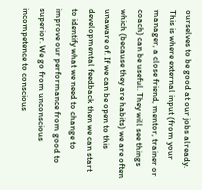ourselves to be good at our jobs already. This is where external input (from your manager, a close friend, mentor, trainer or coach) can be useful. They will see things which (because they are habits) we are often unaware of. If we can be open to this developmental feedback then we can start to identify what we need to change to improve our performance from good to superior. We go from unconscious incompetence to conscious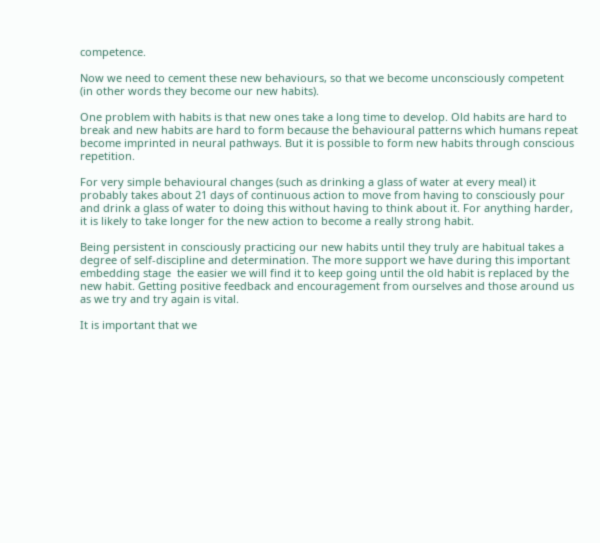competence.

Now we need to cement these new behaviours, so that we become unconsciously competent (in other words they become our new habits).

One problem with habits is that new ones take a long time to develop. Old habits are hard to break and new habits are hard to form because the behavioural patterns which humans repeat become imprinted in neural pathways. But it is possible to form new habits through conscious repetition.

For very simple behavioural changes (such as drinking a glass of water at every meal) it probably takes about 21 days of continuous action to move from having to consciously pour and drink a glass of water to doing this without having to think about it. For anything harder, it is likely to take longer for the new action to become a really strong habit.

Being persistent in consciously practicing our new habits until they truly are habitual takes a degree of self-discipline and determination. The more support we have during this important embedding stage  the easier we will find it to keep going until the old habit is replaced by the new habit. Getting positive feedback and encouragement from ourselves and those around us as we try and try again is vital.

It is important that we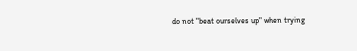do not "beat ourselves up" when trying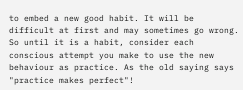to embed a new good habit. It will be difficult at first and may sometimes go wrong. So until it is a habit, consider each conscious attempt you make to use the new behaviour as practice. As the old saying says "practice makes perfect"!